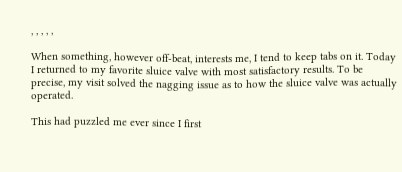, , , , ,

When something, however off-beat, interests me, I tend to keep tabs on it. Today I returned to my favorite sluice valve with most satisfactory results. To be precise, my visit solved the nagging issue as to how the sluice valve was actually operated.

This had puzzled me ever since I first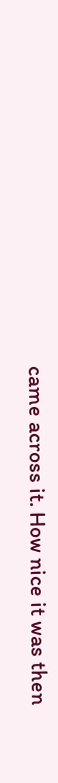came across it. How nice it was then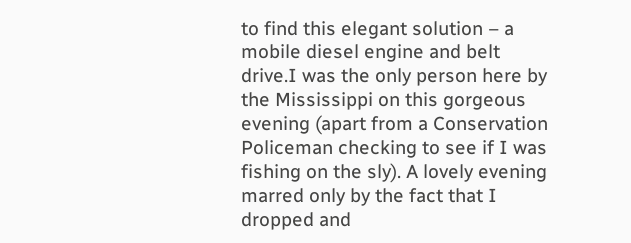to find this elegant solution – a mobile diesel engine and belt drive.I was the only person here by the Mississippi on this gorgeous evening (apart from a Conservation Policeman checking to see if I was fishing on the sly). A lovely evening marred only by the fact that I dropped and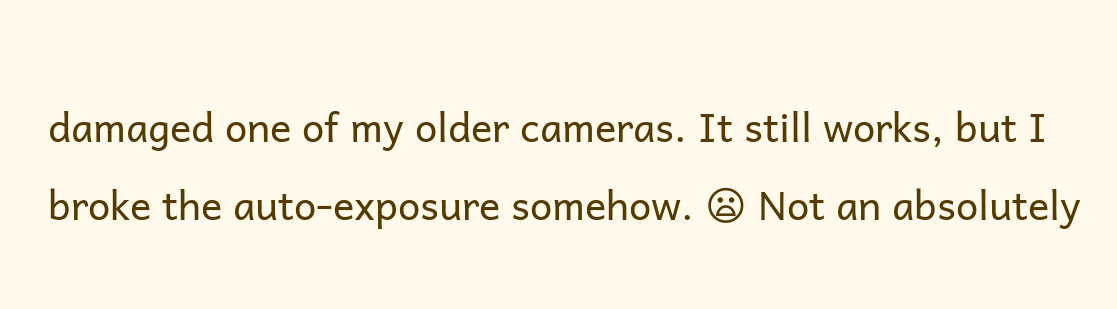damaged one of my older cameras. It still works, but I broke the auto-exposure somehow. 😦 Not an absolutely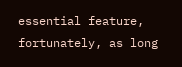essential feature, fortunately, as long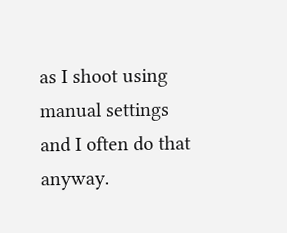as I shoot using manual settings and I often do that anyway.